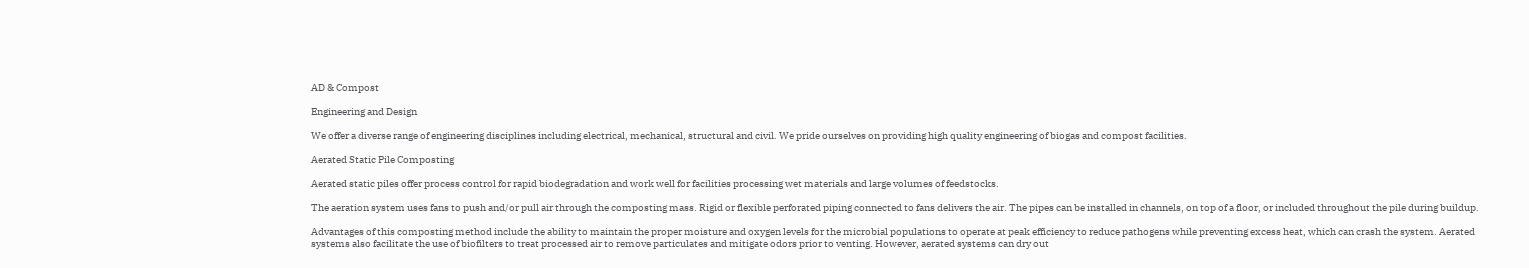AD & Compost

Engineering and Design

We offer a diverse range of engineering disciplines including electrical, mechanical, structural and civil. We pride ourselves on providing high quality engineering of biogas and compost facilities.

Aerated Static Pile Composting

Aerated static piles offer process control for rapid biodegradation and work well for facilities processing wet materials and large volumes of feedstocks.

The aeration system uses fans to push and/or pull air through the composting mass. Rigid or flexible perforated piping connected to fans delivers the air. The pipes can be installed in channels, on top of a floor, or included throughout the pile during buildup.

Advantages of this composting method include the ability to maintain the proper moisture and oxygen levels for the microbial populations to operate at peak efficiency to reduce pathogens while preventing excess heat, which can crash the system. Aerated systems also facilitate the use of biofilters to treat processed air to remove particulates and mitigate odors prior to venting. However, aerated systems can dry out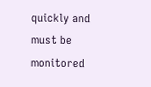quickly and must be monitored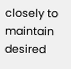closely to maintain desired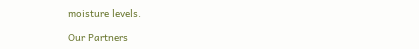moisture levels.

Our Partners